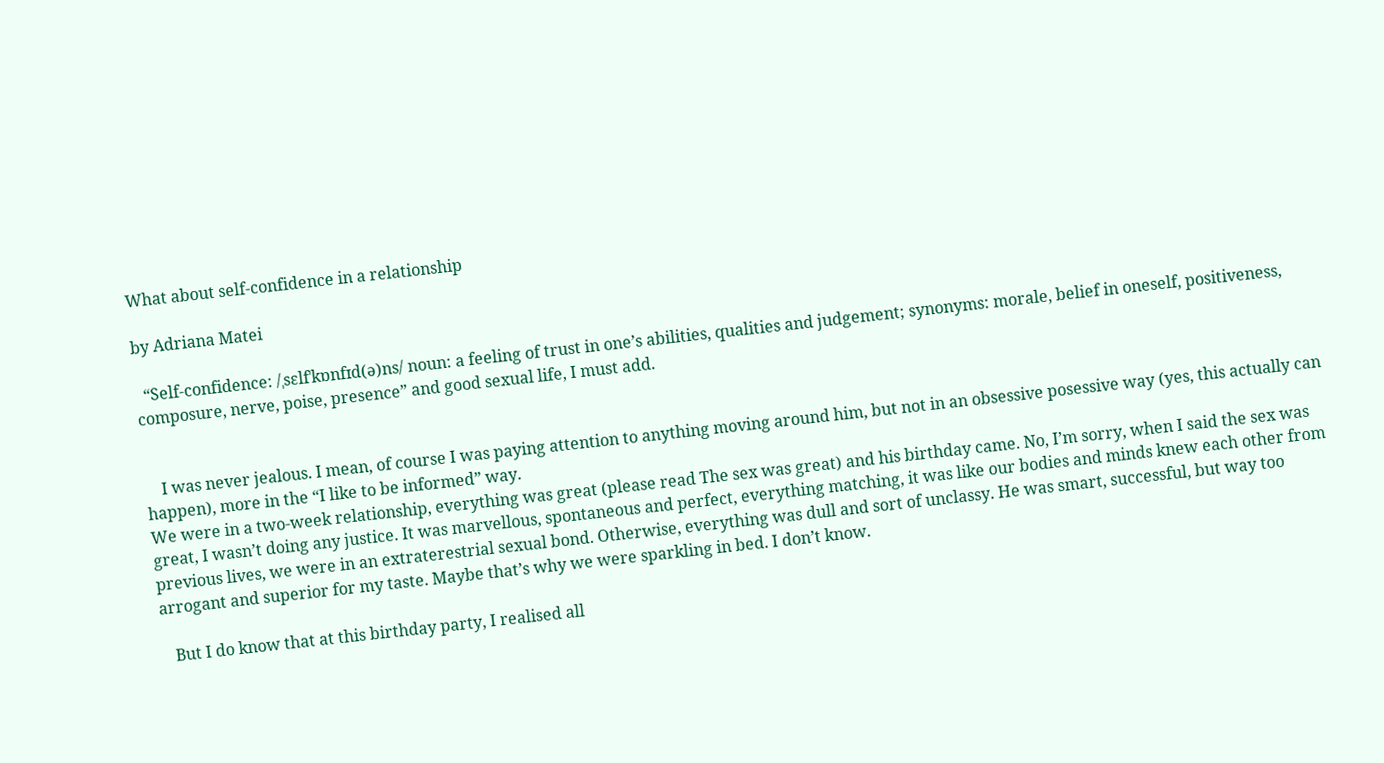What about self-confidence in a relationship

by Adriana Matei

  “Self-confidence: /ˌsɛlfˈkɒnfɪd(ə)ns/ noun: a feeling of trust in one’s abilities, qualities and judgement; synonyms: morale, belief in oneself, positiveness, composure, nerve, poise, presence” and good sexual life, I must add.


    I was never jealous. I mean, of course I was paying attention to anything moving around him, but not in an obsessive posessive way (yes, this actually can happen), more in the “I like to be informed” way.
We were in a two-week relationship, everything was great (please read The sex was great) and his birthday came. No, I’m sorry, when I said the sex was great, I wasn’t doing any justice. It was marvellous, spontaneous and perfect, everything matching, it was like our bodies and minds knew each other from previous lives, we were in an extraterestrial sexual bond. Otherwise, everything was dull and sort of unclassy. He was smart, successful, but way too arrogant and superior for my taste. Maybe that’s why we were sparkling in bed. I don’t know.

   But I do know that at this birthday party, I realised all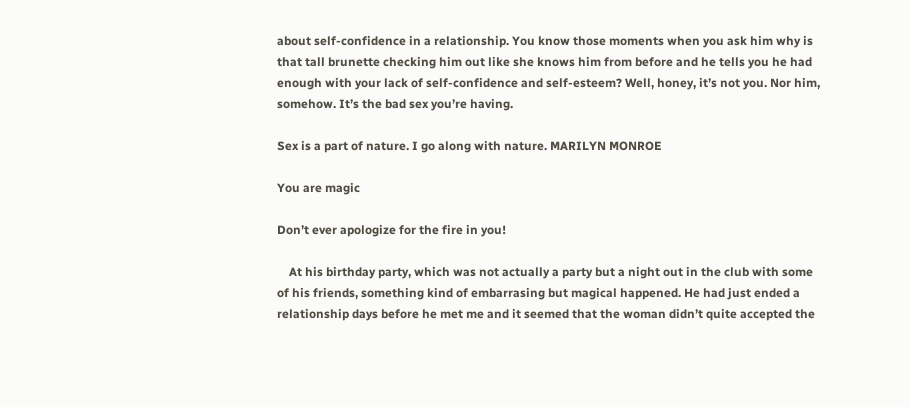about self-confidence in a relationship. You know those moments when you ask him why is that tall brunette checking him out like she knows him from before and he tells you he had enough with your lack of self-confidence and self-esteem? Well, honey, it’s not you. Nor him, somehow. It’s the bad sex you’re having.

Sex is a part of nature. I go along with nature. MARILYN MONROE

You are magic

Don’t ever apologize for the fire in you!

    At his birthday party, which was not actually a party but a night out in the club with some of his friends, something kind of embarrasing but magical happened. He had just ended a relationship days before he met me and it seemed that the woman didn’t quite accepted the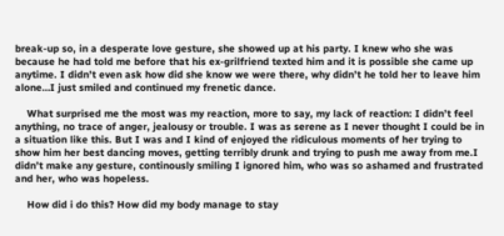break-up so, in a desperate love gesture, she showed up at his party. I knew who she was because he had told me before that his ex-grilfriend texted him and it is possible she came up anytime. I didn’t even ask how did she know we were there, why didn’t he told her to leave him alone…I just smiled and continued my frenetic dance.

    What surprised me the most was my reaction, more to say, my lack of reaction: I didn’t feel anything, no trace of anger, jealousy or trouble. I was as serene as I never thought I could be in a situation like this. But I was and I kind of enjoyed the ridiculous moments of her trying to show him her best dancing moves, getting terribly drunk and trying to push me away from me.I didn’t make any gesture, continously smiling I ignored him, who was so ashamed and frustrated and her, who was hopeless.

    How did i do this? How did my body manage to stay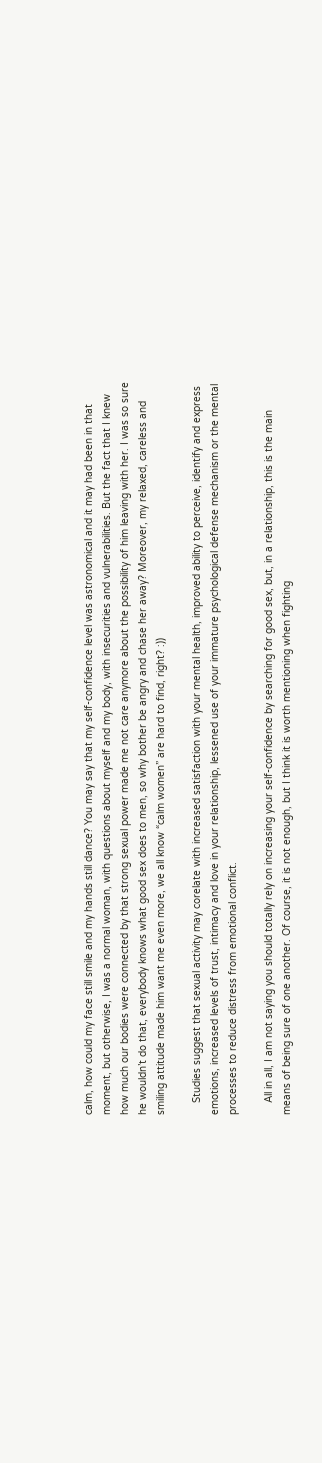calm, how could my face still smile and my hands still dance? You may say that my self-confidence level was astronomical and it may had been in that moment, but otherwise, I was a normal woman, with questions about myself and my body, with insecurities and vulnerabilities. But the fact that I knew how much our bodies were connected by that strong sexual power made me not care anymore about the possibility of him leaving with her. I was so sure he wouldn’t do that, everybody knows what good sex does to men, so why bother be angry and chase her away? Moreover, my relaxed, careless and smiling attitude made him want me even more, we all know “calm women” are hard to find, right? :))

    Studies suggest that sexual activity may corelate with increased satisfaction with your mental health, improved ability to perceive, identify and express emotions, increased levels of trust, intimacy and love in your relationship, lessened use of your immature psychological defense mechanism or the mental processes to reduce distress from emotional conflict.

    All in all, I am not saying you should totally rely on increasing your self-confidence by searching for good sex, but, in a relationship, this is the main means of being sure of one another. Of course, it is not enough, but I think it is worth mentioning when fighting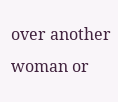over another woman or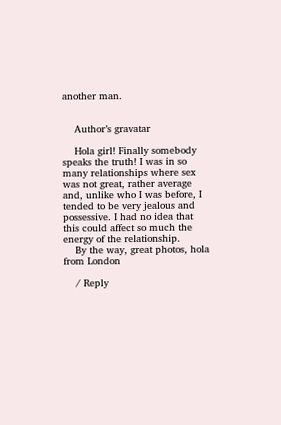another man.


    Author’s gravatar

    Hola girl! Finally somebody speaks the truth! I was in so many relationships where sex was not great, rather average and, unlike who I was before, I tended to be very jealous and possessive. I had no idea that this could affect so much the energy of the relationship.
    By the way, great photos, hola from London

    / Reply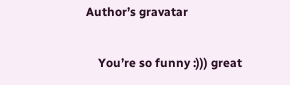Author’s gravatar

    You’re so funny :))) great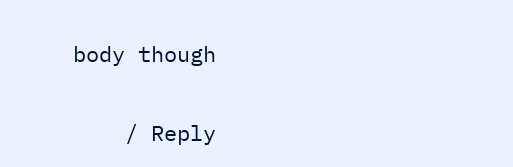body though

    / Reply